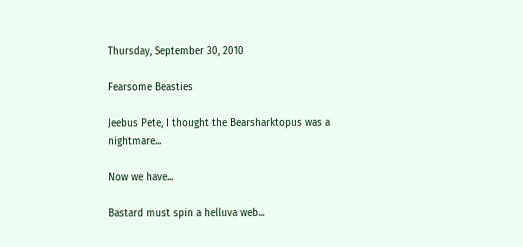Thursday, September 30, 2010

Fearsome Beasties

Jeebus Pete, I thought the Bearsharktopus was a nightmare...

Now we have...

Bastard must spin a helluva web...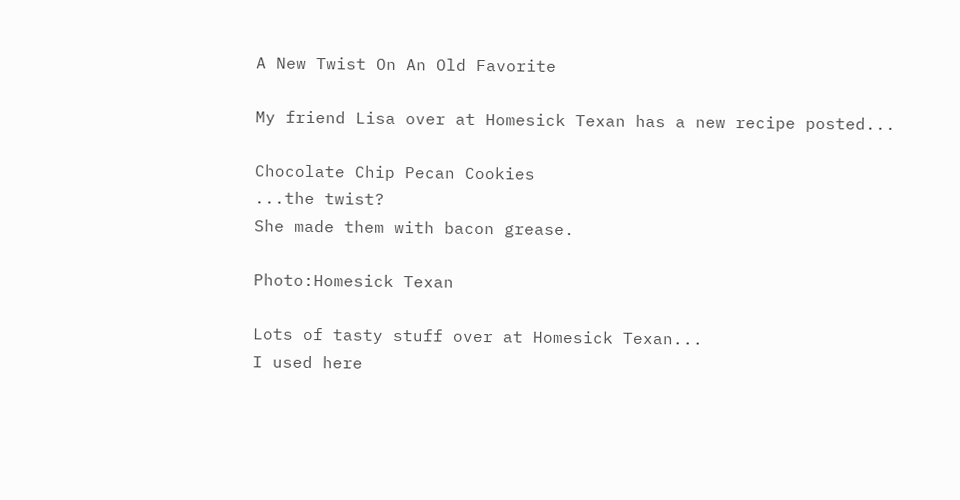A New Twist On An Old Favorite

My friend Lisa over at Homesick Texan has a new recipe posted...

Chocolate Chip Pecan Cookies
...the twist?
She made them with bacon grease.

Photo:Homesick Texan

Lots of tasty stuff over at Homesick Texan...
I used here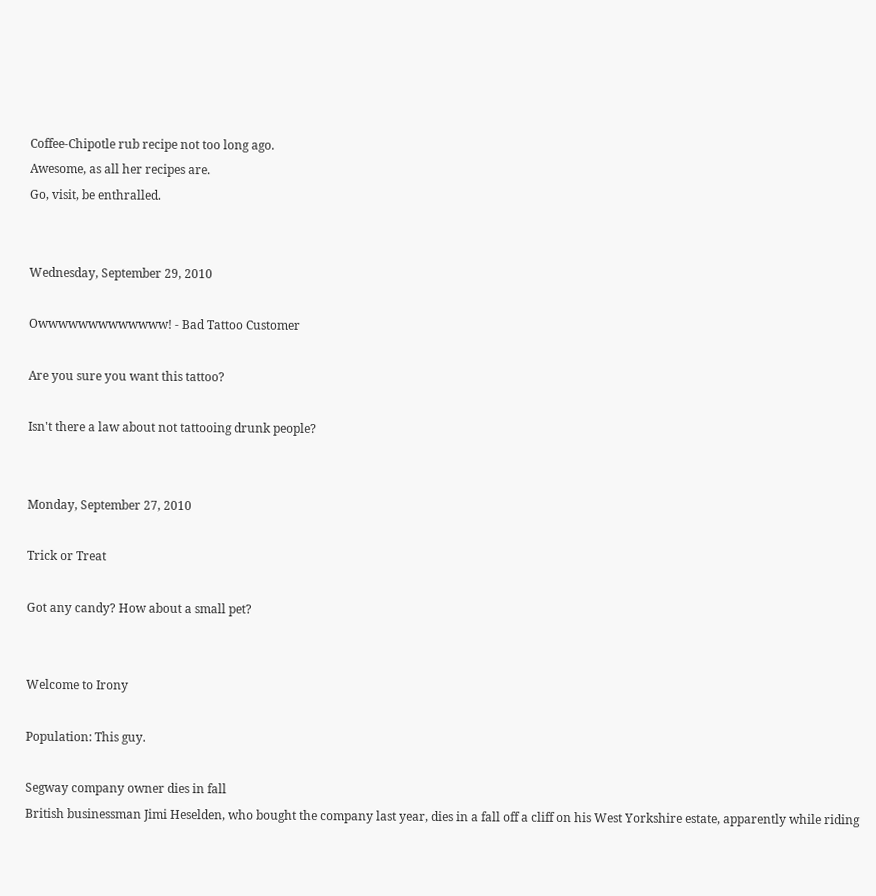Coffee-Chipotle rub recipe not too long ago.
Awesome, as all her recipes are.
Go, visit, be enthralled.


Wednesday, September 29, 2010

Owwwwwwwwwwwww! - Bad Tattoo Customer

Are you sure you want this tattoo?

Isn't there a law about not tattooing drunk people?


Monday, September 27, 2010

Trick or Treat

Got any candy? How about a small pet?


Welcome to Irony

Population: This guy.

Segway company owner dies in fall
British businessman Jimi Heselden, who bought the company last year, dies in a fall off a cliff on his West Yorkshire estate, apparently while riding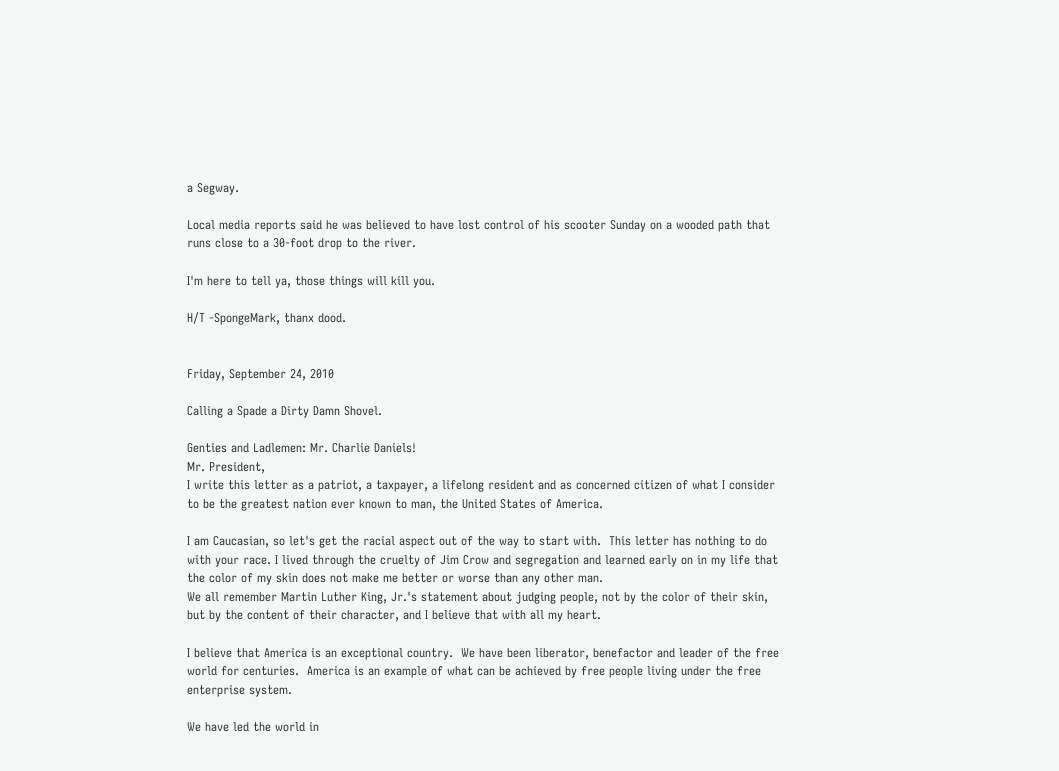a Segway.

Local media reports said he was believed to have lost control of his scooter Sunday on a wooded path that runs close to a 30-foot drop to the river.

I'm here to tell ya, those things will kill you.

H/T -SpongeMark, thanx dood.


Friday, September 24, 2010

Calling a Spade a Dirty Damn Shovel.

Genties and Ladlemen: Mr. Charlie Daniels!
Mr. President,
I write this letter as a patriot, a taxpayer, a lifelong resident and as concerned citizen of what I consider to be the greatest nation ever known to man, the United States of America.

I am Caucasian, so let's get the racial aspect out of the way to start with.  This letter has nothing to do with your race. I lived through the cruelty of Jim Crow and segregation and learned early on in my life that the color of my skin does not make me better or worse than any other man.
We all remember Martin Luther King, Jr.'s statement about judging people, not by the color of their skin, but by the content of their character, and I believe that with all my heart.

I believe that America is an exceptional country.  We have been liberator, benefactor and leader of the free world for centuries.  America is an example of what can be achieved by free people living under the free enterprise system.

We have led the world in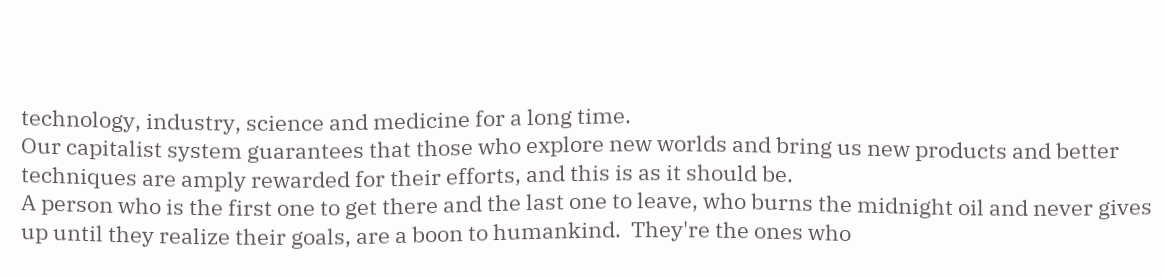technology, industry, science and medicine for a long time.
Our capitalist system guarantees that those who explore new worlds and bring us new products and better techniques are amply rewarded for their efforts, and this is as it should be.
A person who is the first one to get there and the last one to leave, who burns the midnight oil and never gives up until they realize their goals, are a boon to humankind.  They're the ones who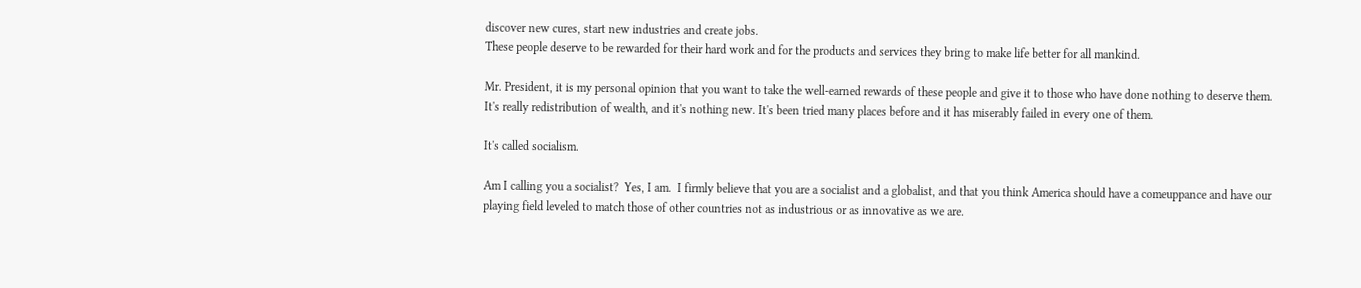discover new cures, start new industries and create jobs.
These people deserve to be rewarded for their hard work and for the products and services they bring to make life better for all mankind.

Mr. President, it is my personal opinion that you want to take the well-earned rewards of these people and give it to those who have done nothing to deserve them.
It's really redistribution of wealth, and it's nothing new. It's been tried many places before and it has miserably failed in every one of them.

It's called socialism.

Am I calling you a socialist?  Yes, I am.  I firmly believe that you are a socialist and a globalist, and that you think America should have a comeuppance and have our playing field leveled to match those of other countries not as industrious or as innovative as we are.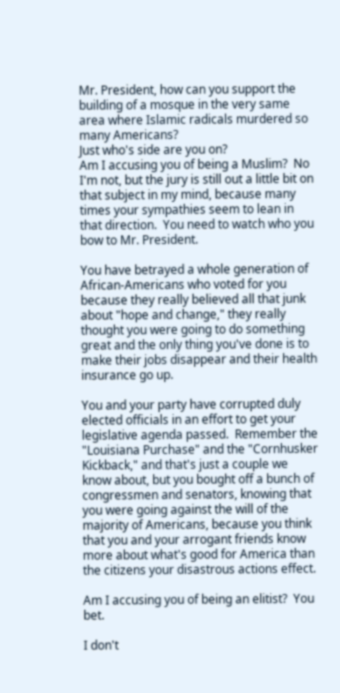Mr. President, how can you support the building of a mosque in the very same area where Islamic radicals murdered so many Americans?
Just who's side are you on?
Am I accusing you of being a Muslim?  No I'm not, but the jury is still out a little bit on that subject in my mind, because many times your sympathies seem to lean in that direction.  You need to watch who you bow to Mr. President.

You have betrayed a whole generation of African-Americans who voted for you because they really believed all that junk about "hope and change," they really thought you were going to do something great and the only thing you've done is to make their jobs disappear and their health insurance go up.

You and your party have corrupted duly elected officials in an effort to get your legislative agenda passed.  Remember the "Louisiana Purchase" and the "Cornhusker Kickback," and that's just a couple we know about, but you bought off a bunch of congressmen and senators, knowing that you were going against the will of the majority of Americans, because you think that you and your arrogant friends know more about what's good for America than the citizens your disastrous actions effect.

Am I accusing you of being an elitist?  You bet.

I don't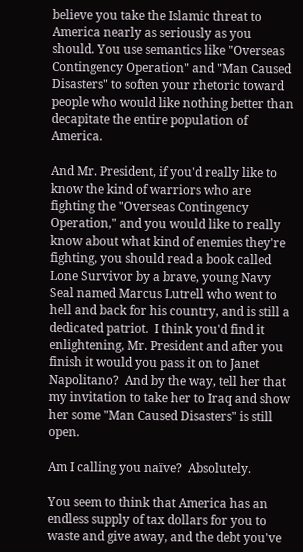believe you take the Islamic threat to America nearly as seriously as you should. You use semantics like "Overseas Contingency Operation" and "Man Caused Disasters" to soften your rhetoric toward people who would like nothing better than decapitate the entire population of America.

And Mr. President, if you'd really like to know the kind of warriors who are fighting the "Overseas Contingency Operation," and you would like to really know about what kind of enemies they're fighting, you should read a book called Lone Survivor by a brave, young Navy Seal named Marcus Lutrell who went to hell and back for his country, and is still a dedicated patriot.  I think you'd find it enlightening, Mr. President and after you finish it would you pass it on to Janet Napolitano?  And by the way, tell her that my invitation to take her to Iraq and show her some "Man Caused Disasters" is still open.

Am I calling you naïve?  Absolutely.

You seem to think that America has an endless supply of tax dollars for you to waste and give away, and the debt you've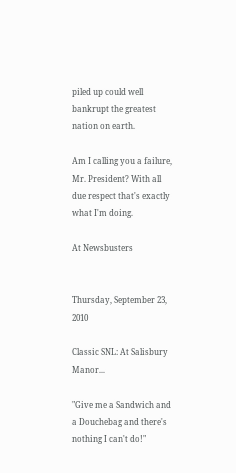piled up could well bankrupt the greatest nation on earth.

Am I calling you a failure, Mr. President? With all due respect that's exactly what I'm doing.

At Newsbusters


Thursday, September 23, 2010

Classic SNL: At Salisbury Manor...

"Give me a Sandwich and a Douchebag and there's nothing I can't do!"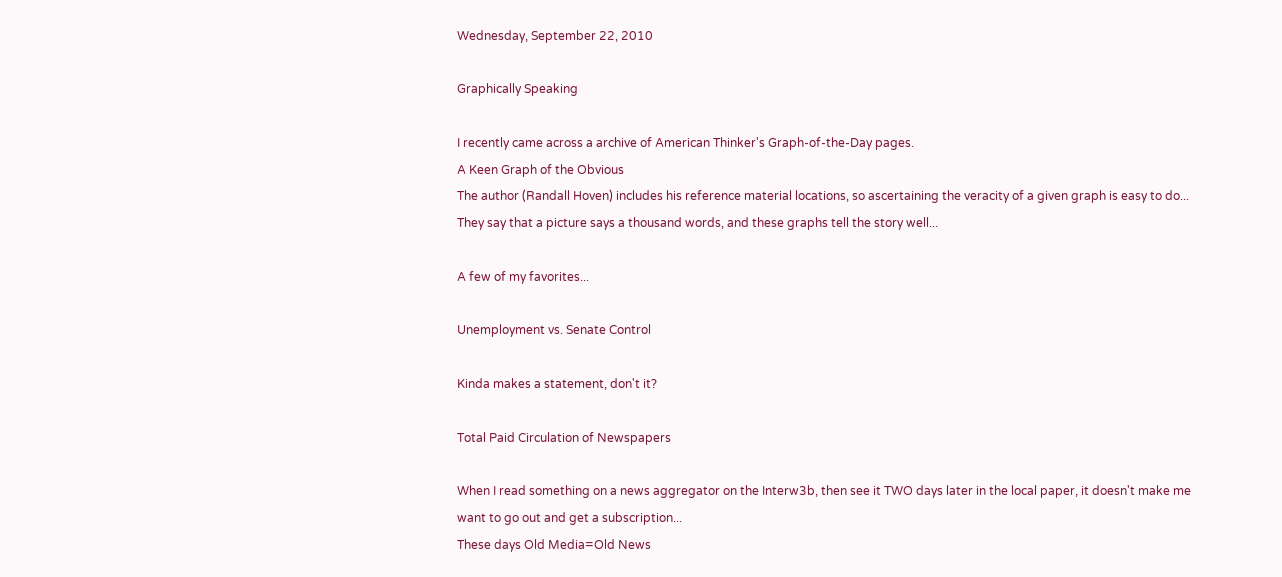Wednesday, September 22, 2010

Graphically Speaking

I recently came across a archive of American Thinker's Graph-of-the-Day pages.
A Keen Graph of the Obvious
The author (Randall Hoven) includes his reference material locations, so ascertaining the veracity of a given graph is easy to do...
They say that a picture says a thousand words, and these graphs tell the story well...

A few of my favorites...

Unemployment vs. Senate Control

Kinda makes a statement, don't it?

Total Paid Circulation of Newspapers

When I read something on a news aggregator on the Interw3b, then see it TWO days later in the local paper, it doesn't make me want to go out and get a subscription...
These days Old Media=Old News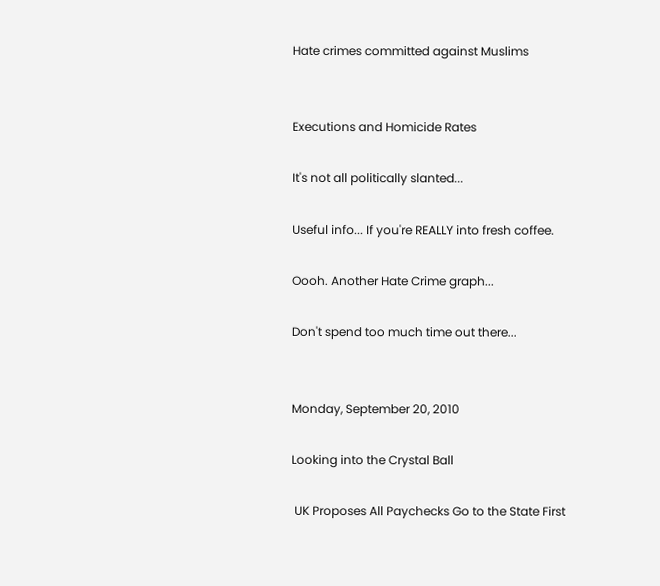Hate crimes committed against Muslims


Executions and Homicide Rates

It's not all politically slanted...

Useful info... If you're REALLY into fresh coffee.

Oooh. Another Hate Crime graph...

Don't spend too much time out there...


Monday, September 20, 2010

Looking into the Crystal Ball

 UK Proposes All Paychecks Go to the State First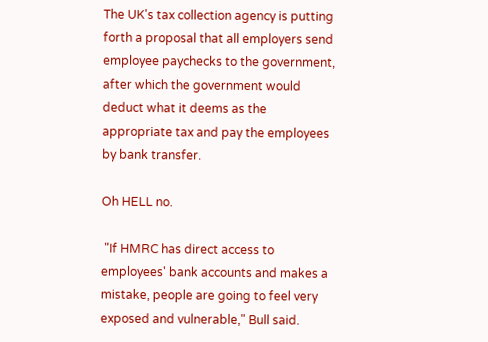The UK's tax collection agency is putting forth a proposal that all employers send employee paychecks to the government, after which the government would deduct what it deems as the appropriate tax and pay the employees by bank transfer.

Oh HELL no.

 "If HMRC has direct access to employees' bank accounts and makes a mistake, people are going to feel very exposed and vulnerable," Bull said.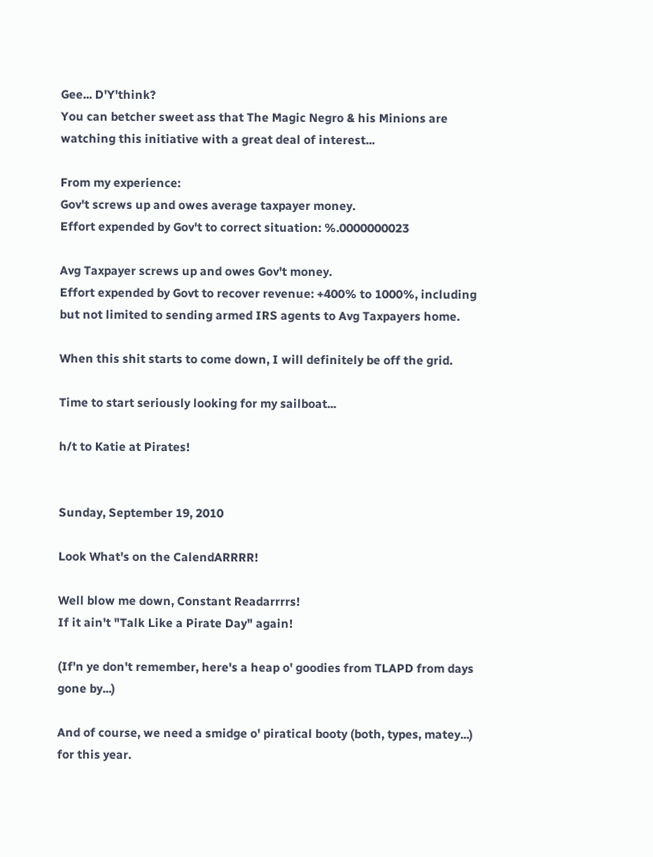Gee... D'Y'think?
You can betcher sweet ass that The Magic Negro & his Minions are watching this initiative with a great deal of interest...

From my experience:
Gov't screws up and owes average taxpayer money.
Effort expended by Gov't to correct situation: %.0000000023

Avg Taxpayer screws up and owes Gov't money.
Effort expended by Govt to recover revenue: +400% to 1000%, including but not limited to sending armed IRS agents to Avg Taxpayers home.

When this shit starts to come down, I will definitely be off the grid.

Time to start seriously looking for my sailboat...

h/t to Katie at Pirates!


Sunday, September 19, 2010

Look What's on the CalendARRRR!

Well blow me down, Constant Readarrrrs!
If it ain't "Talk Like a Pirate Day" again!

(If'n ye don't remember, here's a heap o' goodies from TLAPD from days gone by...)

And of course, we need a smidge o' piratical booty (both, types, matey...) for this year.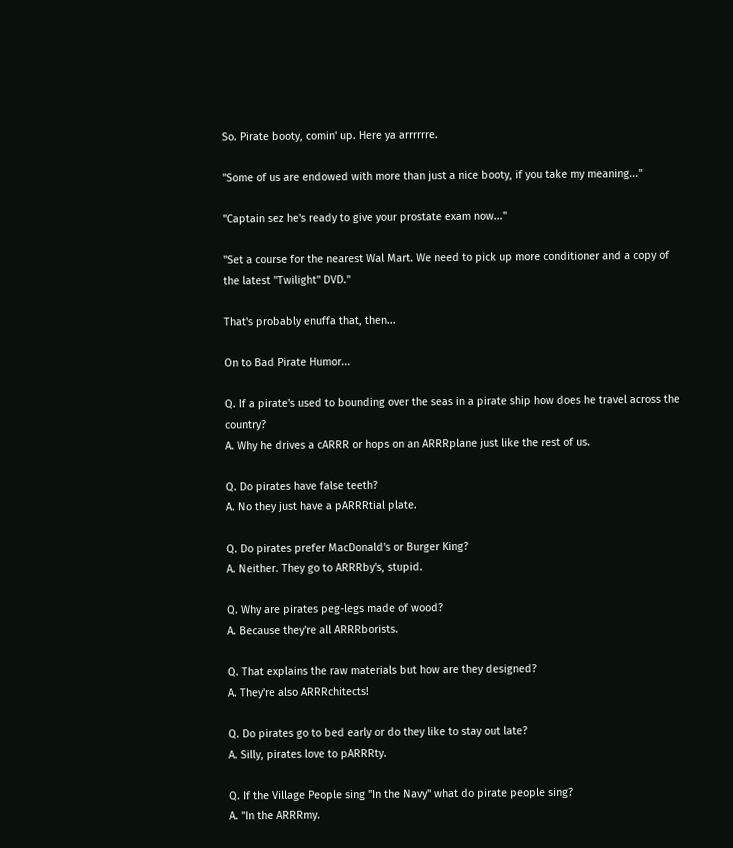So. Pirate booty, comin' up. Here ya arrrrrre.

"Some of us are endowed with more than just a nice booty, if you take my meaning..."

"Captain sez he's ready to give your prostate exam now..."

"Set a course for the nearest Wal Mart. We need to pick up more conditioner and a copy of the latest "Twilight" DVD."

That's probably enuffa that, then...

On to Bad Pirate Humor...

Q. If a pirate's used to bounding over the seas in a pirate ship how does he travel across the country?
A. Why he drives a cARRR or hops on an ARRRplane just like the rest of us.

Q. Do pirates have false teeth?
A. No they just have a pARRRtial plate.

Q. Do pirates prefer MacDonald's or Burger King?
A. Neither. They go to ARRRby's, stupid.

Q. Why are pirates peg-legs made of wood?
A. Because they're all ARRRborists.

Q. That explains the raw materials but how are they designed?
A. They're also ARRRchitects!

Q. Do pirates go to bed early or do they like to stay out late?
A. Silly, pirates love to pARRRty.

Q. If the Village People sing "In the Navy" what do pirate people sing?
A. "In the ARRRmy.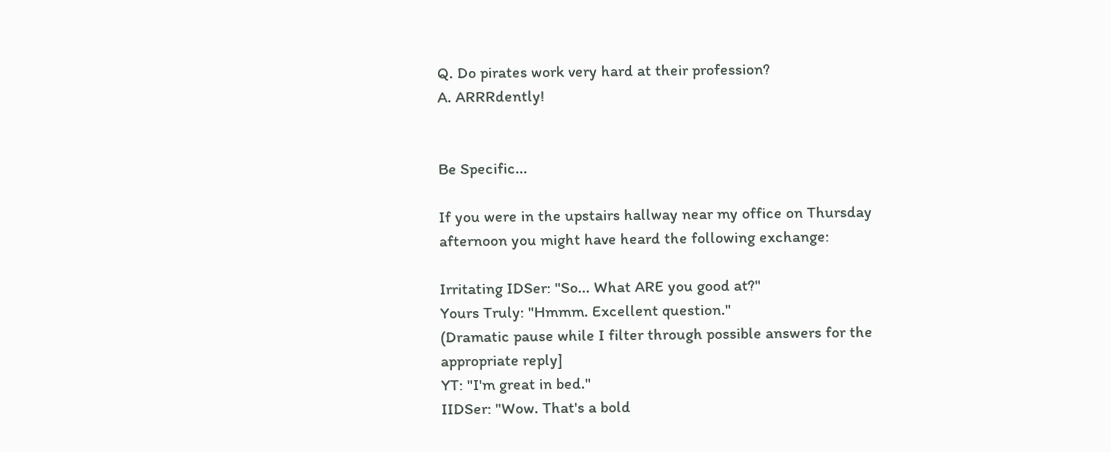Q. Do pirates work very hard at their profession?
A. ARRRdently!


Be Specific...

If you were in the upstairs hallway near my office on Thursday afternoon you might have heard the following exchange:

Irritating IDSer: "So... What ARE you good at?"
Yours Truly: "Hmmm. Excellent question."
(Dramatic pause while I filter through possible answers for the appropriate reply]
YT: "I'm great in bed."
IIDSer: "Wow. That's a bold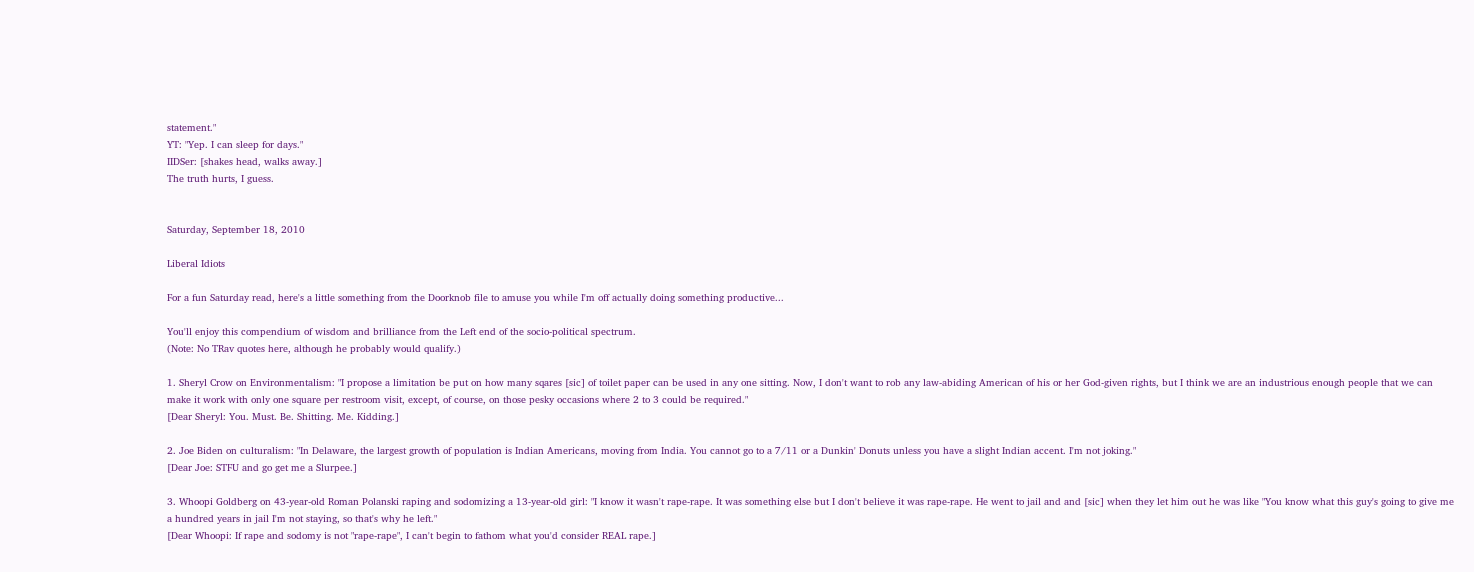statement."
YT: "Yep. I can sleep for days."
IIDSer: [shakes head, walks away.]
The truth hurts, I guess.


Saturday, September 18, 2010

Liberal Idiots

For a fun Saturday read, here's a little something from the Doorknob file to amuse you while I'm off actually doing something productive...

You'll enjoy this compendium of wisdom and brilliance from the Left end of the socio-political spectrum.
(Note: No TRav quotes here, although he probably would qualify.)

1. Sheryl Crow on Environmentalism: "I propose a limitation be put on how many sqares [sic] of toilet paper can be used in any one sitting. Now, I don't want to rob any law-abiding American of his or her God-given rights, but I think we are an industrious enough people that we can make it work with only one square per restroom visit, except, of course, on those pesky occasions where 2 to 3 could be required."
[Dear Sheryl: You. Must. Be. Shitting. Me. Kidding.]

2. Joe Biden on culturalism: "In Delaware, the largest growth of population is Indian Americans, moving from India. You cannot go to a 7/11 or a Dunkin' Donuts unless you have a slight Indian accent. I'm not joking."
[Dear Joe: STFU and go get me a Slurpee.]

3. Whoopi Goldberg on 43-year-old Roman Polanski raping and sodomizing a 13-year-old girl: "I know it wasn't rape-rape. It was something else but I don't believe it was rape-rape. He went to jail and and [sic] when they let him out he was like "You know what this guy's going to give me a hundred years in jail I'm not staying, so that's why he left."
[Dear Whoopi: If rape and sodomy is not "rape-rape", I can't begin to fathom what you'd consider REAL rape.]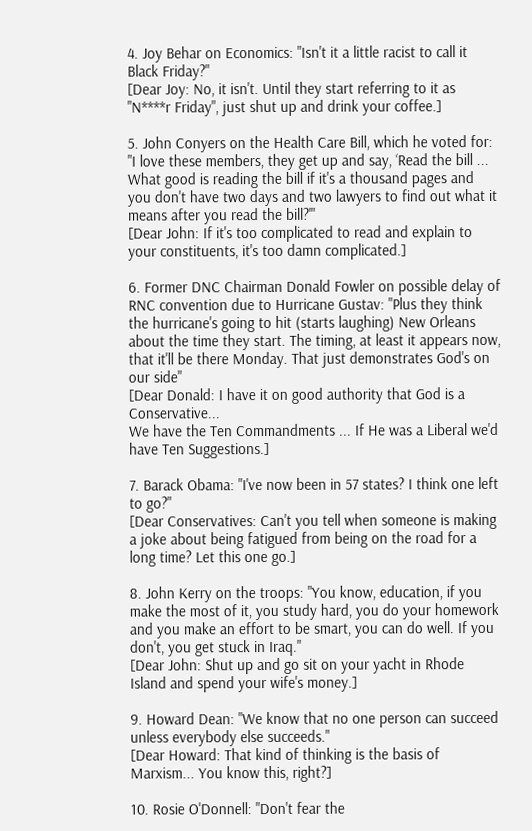4. Joy Behar on Economics: "Isn't it a little racist to call it Black Friday?"
[Dear Joy: No, it isn't. Until they start referring to it as "N****r Friday", just shut up and drink your coffee.]

5. John Conyers on the Health Care Bill, which he voted for: "I love these members, they get up and say, ‘Read the bill ... What good is reading the bill if it's a thousand pages and you don't have two days and two lawyers to find out what it means after you read the bill?'"
[Dear John: If it's too complicated to read and explain to your constituents, it's too damn complicated.]

6. Former DNC Chairman Donald Fowler on possible delay of RNC convention due to Hurricane Gustav: "Plus they think the hurricane's going to hit (starts laughing) New Orleans about the time they start. The timing, at least it appears now, that it'll be there Monday. That just demonstrates God's on our side"
[Dear Donald: I have it on good authority that God is a Conservative...
We have the Ten Commandments ... If He was a Liberal we'd have Ten Suggestions.]

7. Barack Obama: "I've now been in 57 states? I think one left to go?"
[Dear Conservatives: Can't you tell when someone is making a joke about being fatigued from being on the road for a long time? Let this one go.]

8. John Kerry on the troops: "You know, education, if you make the most of it, you study hard, you do your homework and you make an effort to be smart, you can do well. If you don't, you get stuck in Iraq."
[Dear John: Shut up and go sit on your yacht in Rhode Island and spend your wife's money.]

9. Howard Dean: "We know that no one person can succeed unless everybody else succeeds."
[Dear Howard: That kind of thinking is the basis of Marxism... You know this, right?]

10. Rosie O'Donnell: "Don't fear the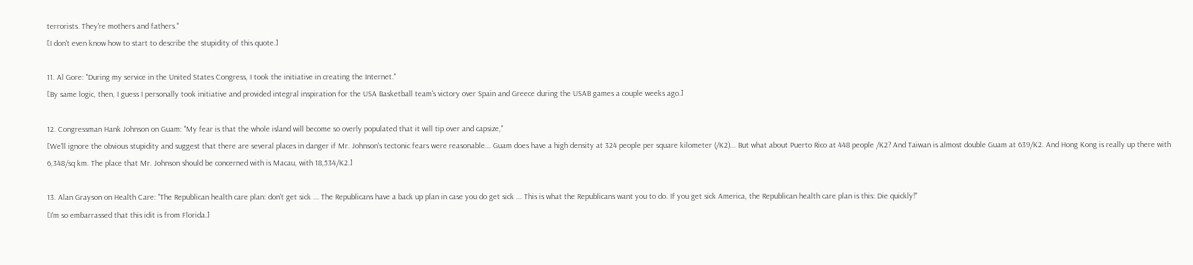terrorists. They're mothers and fathers."
[I don't even know how to start to describe the stupidity of this quote.]

11. Al Gore: "During my service in the United States Congress, I took the initiative in creating the Internet."
[By same logic, then, I guess I personally took initiative and provided integral inspiration for the USA Basketball team's victory over Spain and Greece during the USAB games a couple weeks ago.]

12. Congressman Hank Johnson on Guam: "My fear is that the whole island will become so overly populated that it will tip over and capsize,"
[We'll ignore the obvious stupidity and suggest that there are several places in danger if Mr. Johnson's tectonic fears were reasonable... Guam does have a high density at 324 people per square kilometer (/K2)... But what about Puerto Rico at 448 people /K2? And Taiwan is almost double Guam at 639/K2. And Hong Kong is really up there with 6,348/sq km. The place that Mr. Johnson should be concerned with is Macau, with 18,534/K2.]

13. Alan Grayson on Health Care: "The Republican health care plan: don't get sick ... The Republicans have a back up plan in case you do get sick ... This is what the Republicans want you to do. If you get sick America, the Republican health care plan is this: Die quickly!"
[I'm so embarrassed that this idit is from Florida.]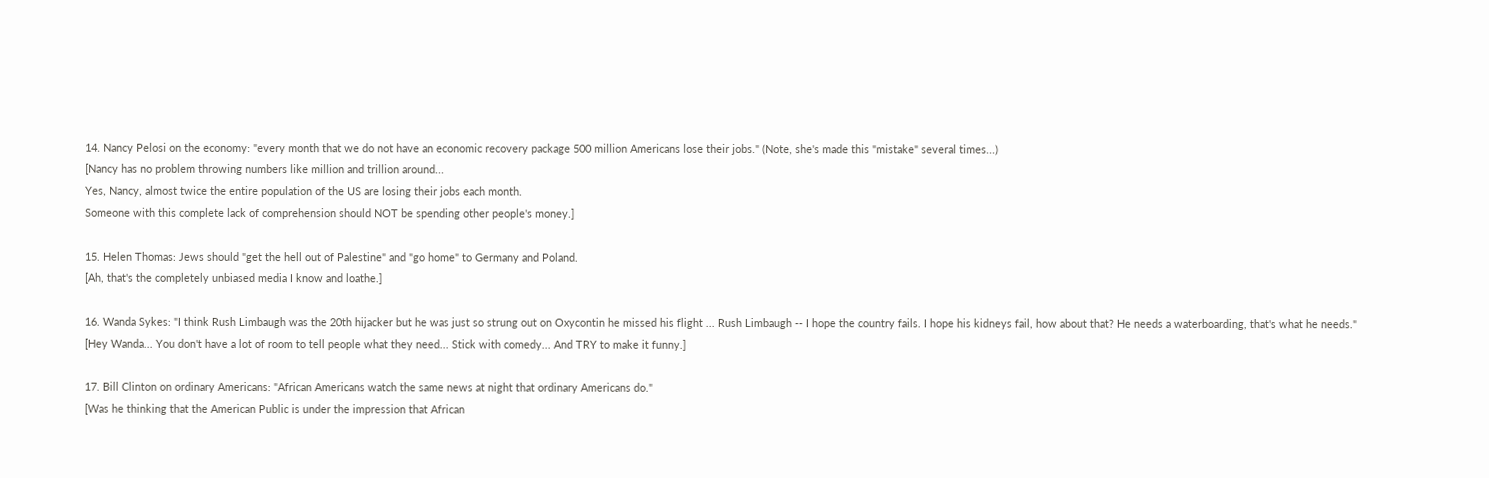14. Nancy Pelosi on the economy: "every month that we do not have an economic recovery package 500 million Americans lose their jobs." (Note, she's made this "mistake" several times...)
[Nancy has no problem throwing numbers like million and trillion around...
Yes, Nancy, almost twice the entire population of the US are losing their jobs each month.
Someone with this complete lack of comprehension should NOT be spending other people's money.]

15. Helen Thomas: Jews should "get the hell out of Palestine" and "go home" to Germany and Poland.
[Ah, that's the completely unbiased media I know and loathe.]

16. Wanda Sykes: "I think Rush Limbaugh was the 20th hijacker but he was just so strung out on Oxycontin he missed his flight ... Rush Limbaugh -- I hope the country fails. I hope his kidneys fail, how about that? He needs a waterboarding, that's what he needs."
[Hey Wanda... You don't have a lot of room to tell people what they need... Stick with comedy... And TRY to make it funny.]

17. Bill Clinton on ordinary Americans: "African Americans watch the same news at night that ordinary Americans do."
[Was he thinking that the American Public is under the impression that African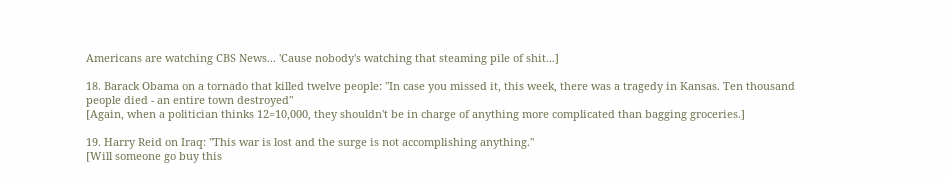Americans are watching CBS News... 'Cause nobody's watching that steaming pile of shit...]

18. Barack Obama on a tornado that killed twelve people: "In case you missed it, this week, there was a tragedy in Kansas. Ten thousand people died - an entire town destroyed"
[Again, when a politician thinks 12=10,000, they shouldn't be in charge of anything more complicated than bagging groceries.]

19. Harry Reid on Iraq: "This war is lost and the surge is not accomplishing anything."
[Will someone go buy this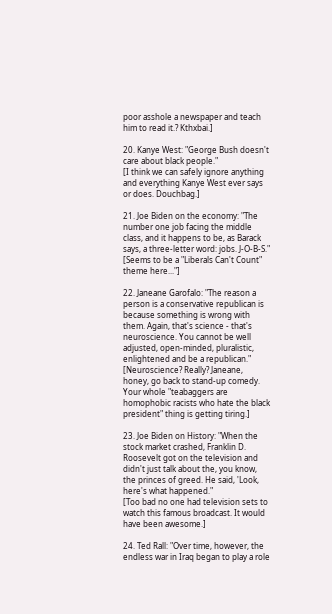poor asshole a newspaper and teach him to read it.? Kthxbai.]

20. Kanye West: "George Bush doesn't care about black people."
[I think we can safely ignore anything and everything Kanye West ever says or does. Douchbag.]

21. Joe Biden on the economy: "The number one job facing the middle class, and it happens to be, as Barack says, a three-letter word: jobs. J-O-B-S."
[Seems to be a "Liberals Can't Count" theme here..."]

22. Janeane Garofalo: "The reason a person is a conservative republican is because something is wrong with them. Again, that's science - that's neuroscience. You cannot be well adjusted, open-minded, pluralistic, enlightened and be a republican."
[Neuroscience? Really? Janeane, honey, go back to stand-up comedy. Your whole "teabaggers are homophobic racists who hate the black president" thing is getting tiring.]

23. Joe Biden on History: "When the stock market crashed, Franklin D. Roosevelt got on the television and didn't just talk about the, you know, the princes of greed. He said, 'Look, here's what happened."
[Too bad no one had television sets to watch this famous broadcast. It would have been awesome.]

24. Ted Rall: "Over time, however, the endless war in Iraq began to play a role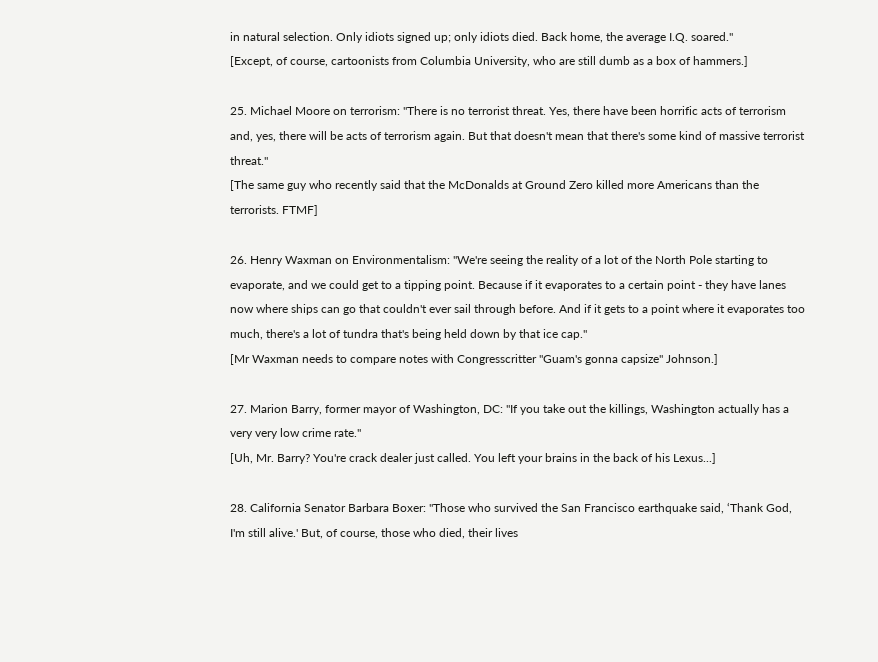in natural selection. Only idiots signed up; only idiots died. Back home, the average I.Q. soared."
[Except, of course, cartoonists from Columbia University, who are still dumb as a box of hammers.]

25. Michael Moore on terrorism: "There is no terrorist threat. Yes, there have been horrific acts of terrorism and, yes, there will be acts of terrorism again. But that doesn't mean that there's some kind of massive terrorist threat."
[The same guy who recently said that the McDonalds at Ground Zero killed more Americans than the terrorists. FTMF]

26. Henry Waxman on Environmentalism: "We're seeing the reality of a lot of the North Pole starting to evaporate, and we could get to a tipping point. Because if it evaporates to a certain point - they have lanes now where ships can go that couldn't ever sail through before. And if it gets to a point where it evaporates too much, there's a lot of tundra that's being held down by that ice cap."
[Mr Waxman needs to compare notes with Congresscritter "Guam's gonna capsize" Johnson.]

27. Marion Barry, former mayor of Washington, DC: "If you take out the killings, Washington actually has a very very low crime rate."
[Uh, Mr. Barry? You're crack dealer just called. You left your brains in the back of his Lexus...]

28. California Senator Barbara Boxer: "Those who survived the San Francisco earthquake said, ‘Thank God, I'm still alive.' But, of course, those who died, their lives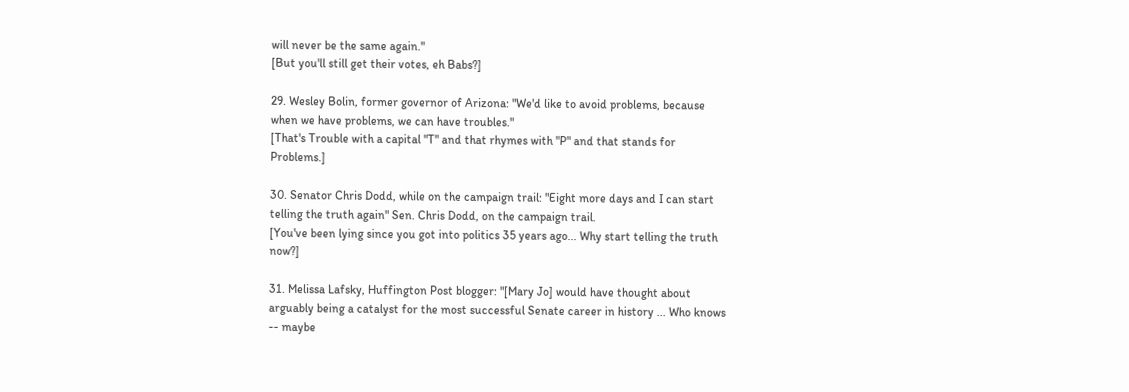will never be the same again."
[But you'll still get their votes, eh Babs?]

29. Wesley Bolin, former governor of Arizona: "We'd like to avoid problems, because when we have problems, we can have troubles."
[That's Trouble with a capital "T" and that rhymes with "P" and that stands for Problems.]

30. Senator Chris Dodd, while on the campaign trail: "Eight more days and I can start telling the truth again" Sen. Chris Dodd, on the campaign trail.
[You've been lying since you got into politics 35 years ago... Why start telling the truth now?]

31. Melissa Lafsky, Huffington Post blogger: "[Mary Jo] would have thought about arguably being a catalyst for the most successful Senate career in history ... Who knows -- maybe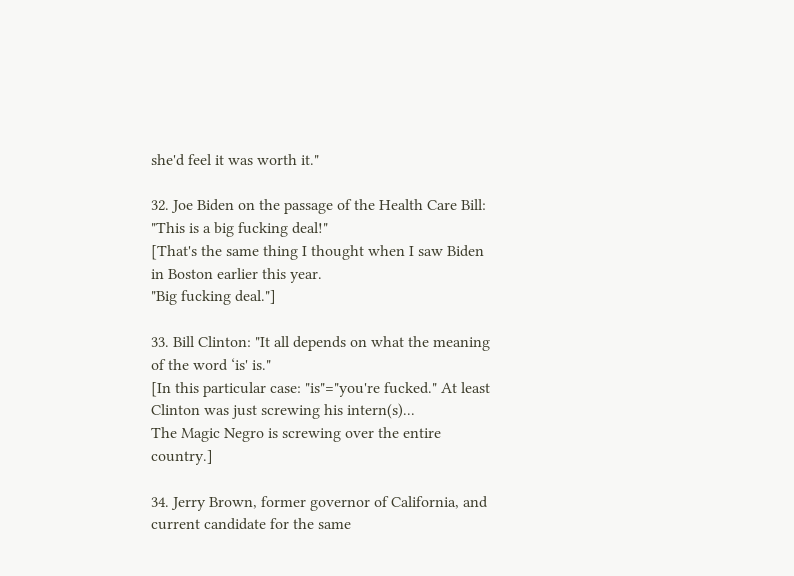she'd feel it was worth it."

32. Joe Biden on the passage of the Health Care Bill: "This is a big fucking deal!"
[That's the same thing I thought when I saw Biden in Boston earlier this year.
"Big fucking deal."]

33. Bill Clinton: "It all depends on what the meaning of the word ‘is' is."
[In this particular case: "is"="you're fucked." At least Clinton was just screwing his intern(s)...
The Magic Negro is screwing over the entire country.]

34. Jerry Brown, former governor of California, and current candidate for the same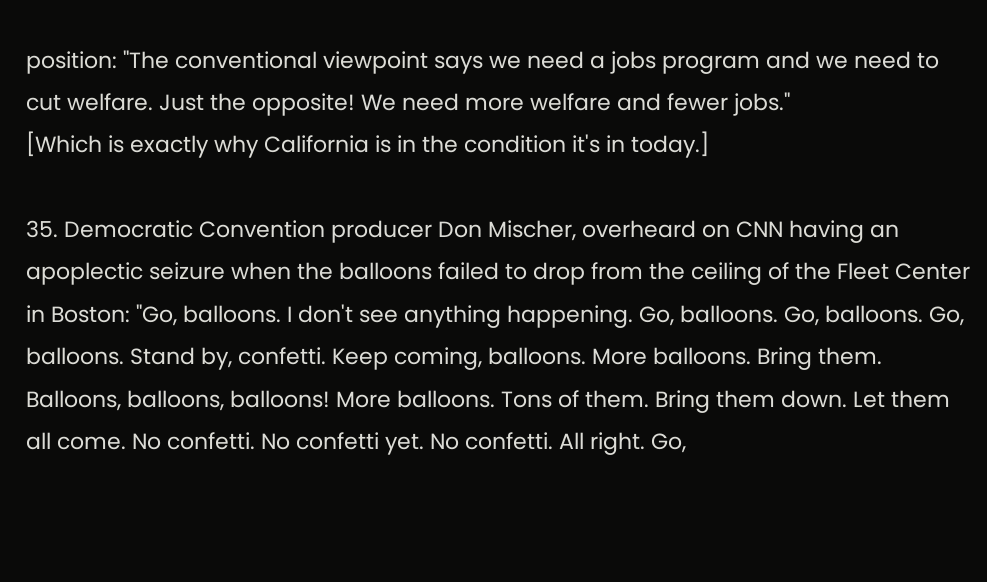position: "The conventional viewpoint says we need a jobs program and we need to cut welfare. Just the opposite! We need more welfare and fewer jobs."
[Which is exactly why California is in the condition it's in today.]

35. Democratic Convention producer Don Mischer, overheard on CNN having an apoplectic seizure when the balloons failed to drop from the ceiling of the Fleet Center in Boston: "Go, balloons. I don't see anything happening. Go, balloons. Go, balloons. Go, balloons. Stand by, confetti. Keep coming, balloons. More balloons. Bring them. Balloons, balloons, balloons! More balloons. Tons of them. Bring them down. Let them all come. No confetti. No confetti yet. No confetti. All right. Go,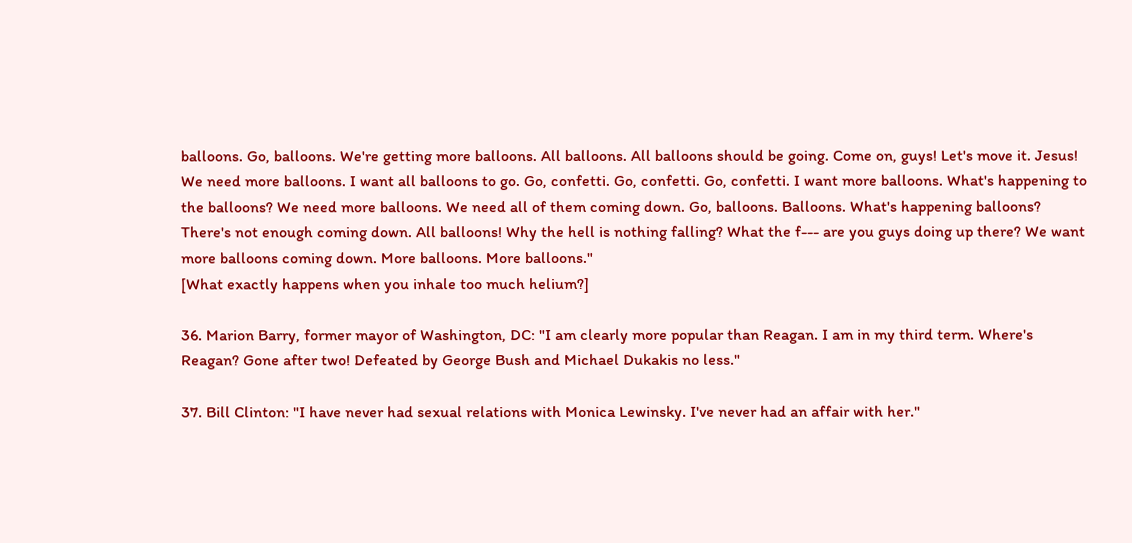balloons. Go, balloons. We're getting more balloons. All balloons. All balloons should be going. Come on, guys! Let's move it. Jesus! We need more balloons. I want all balloons to go. Go, confetti. Go, confetti. Go, confetti. I want more balloons. What's happening to the balloons? We need more balloons. We need all of them coming down. Go, balloons. Balloons. What's happening balloons? There's not enough coming down. All balloons! Why the hell is nothing falling? What the f--- are you guys doing up there? We want more balloons coming down. More balloons. More balloons."
[What exactly happens when you inhale too much helium?]

36. Marion Barry, former mayor of Washington, DC: "I am clearly more popular than Reagan. I am in my third term. Where's Reagan? Gone after two! Defeated by George Bush and Michael Dukakis no less."

37. Bill Clinton: "I have never had sexual relations with Monica Lewinsky. I've never had an affair with her."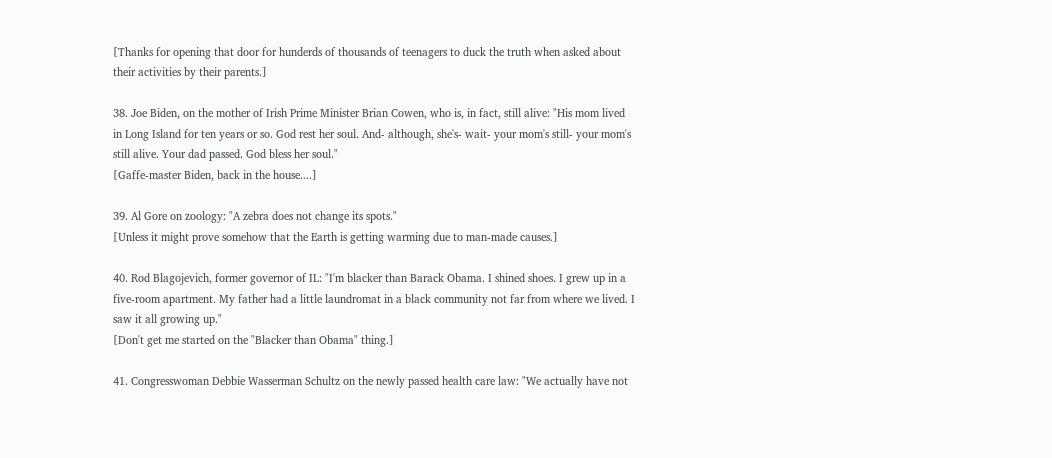[Thanks for opening that door for hunderds of thousands of teenagers to duck the truth when asked about their activities by their parents.]

38. Joe Biden, on the mother of Irish Prime Minister Brian Cowen, who is, in fact, still alive: "His mom lived in Long Island for ten years or so. God rest her soul. And- although, she's- wait- your mom's still- your mom's still alive. Your dad passed. God bless her soul."
[Gaffe-master Biden, back in the house....]

39. Al Gore on zoology: "A zebra does not change its spots."
[Unless it might prove somehow that the Earth is getting warming due to man-made causes.]

40. Rod Blagojevich, former governor of IL: "I'm blacker than Barack Obama. I shined shoes. I grew up in a five-room apartment. My father had a little laundromat in a black community not far from where we lived. I saw it all growing up."
[Don't get me started on the "Blacker than Obama" thing.]

41. Congresswoman Debbie Wasserman Schultz on the newly passed health care law: "We actually have not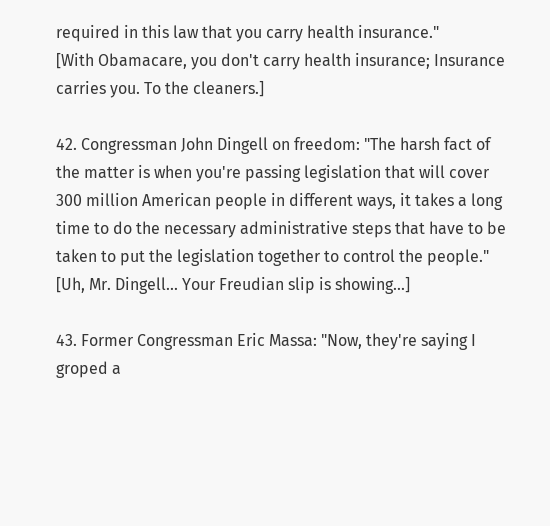required in this law that you carry health insurance."
[With Obamacare, you don't carry health insurance; Insurance carries you. To the cleaners.]

42. Congressman John Dingell on freedom: "The harsh fact of the matter is when you're passing legislation that will cover 300 million American people in different ways, it takes a long time to do the necessary administrative steps that have to be taken to put the legislation together to control the people."
[Uh, Mr. Dingell... Your Freudian slip is showing...]

43. Former Congressman Eric Massa: "Now, they're saying I groped a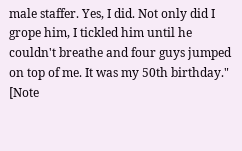male staffer. Yes, I did. Not only did I grope him, I tickled him until he couldn't breathe and four guys jumped on top of me. It was my 50th birthday."
[Note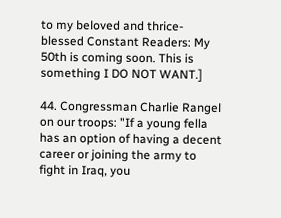to my beloved and thrice-blessed Constant Readers: My 50th is coming soon. This is something I DO NOT WANT.]

44. Congressman Charlie Rangel on our troops: "If a young fella has an option of having a decent career or joining the army to fight in Iraq, you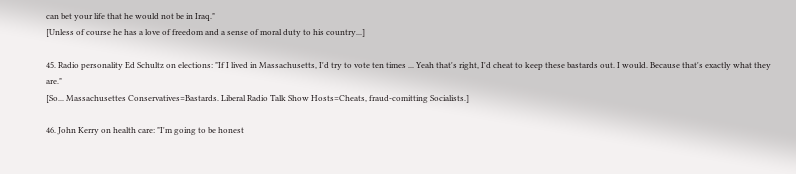can bet your life that he would not be in Iraq."
[Unless of course he has a love of freedom and a sense of moral duty to his country...]

45. Radio personality Ed Schultz on elections: "If I lived in Massachusetts, I'd try to vote ten times ... Yeah that's right, I'd cheat to keep these bastards out. I would. Because that's exactly what they are."
[So... Massachusettes Conservatives=Bastards. Liberal Radio Talk Show Hosts=Cheats, fraud-comitting Socialists.]

46. John Kerry on health care: "I'm going to be honest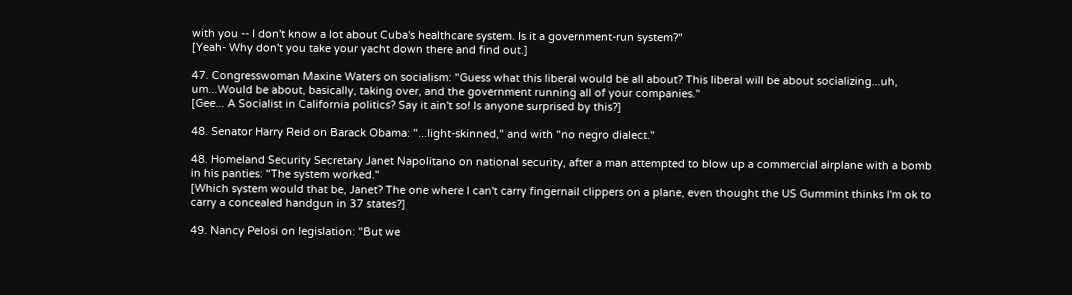with you -- I don't know a lot about Cuba's healthcare system. Is it a government-run system?"
[Yeah- Why don't you take your yacht down there and find out.]

47. Congresswoman Maxine Waters on socialism: "Guess what this liberal would be all about? This liberal will be about socializing...uh, um...Would be about, basically, taking over, and the government running all of your companies."
[Gee... A Socialist in California politics? Say it ain't so! Is anyone surprised by this?]

48. Senator Harry Reid on Barack Obama: "...light-skinned," and with "no negro dialect."

48. Homeland Security Secretary Janet Napolitano on national security, after a man attempted to blow up a commercial airplane with a bomb in his panties: "The system worked."
[Which system would that be, Janet? The one where I can't carry fingernail clippers on a plane, even thought the US Gummint thinks I'm ok to carry a concealed handgun in 37 states?]

49. Nancy Pelosi on legislation: "But we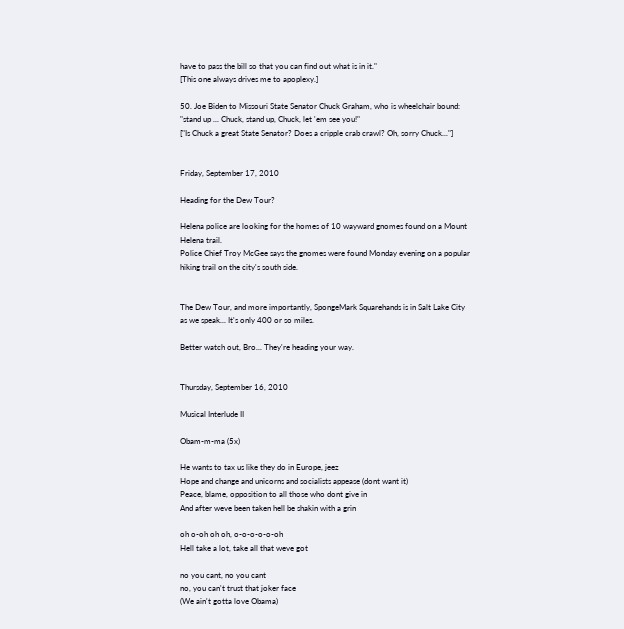have to pass the bill so that you can find out what is in it."
[This one always drives me to apoplexy.]

50. Joe Biden to Missouri State Senator Chuck Graham, who is wheelchair bound: "stand up ... Chuck, stand up, Chuck, let 'em see you!"
["Is Chuck a great State Senator? Does a cripple crab crawl? Oh, sorry Chuck..."]


Friday, September 17, 2010

Heading for the Dew Tour?

Helena police are looking for the homes of 10 wayward gnomes found on a Mount Helena trail.
Police Chief Troy McGee says the gnomes were found Monday evening on a popular hiking trail on the city's south side.


The Dew Tour, and more importantly, SpongeMark Squarehands is in Salt Lake City as we speak... It's only 400 or so miles.

Better watch out, Bro... They're heading your way.


Thursday, September 16, 2010

Musical Interlude II

Obam-m-ma (5x)

He wants to tax us like they do in Europe, jeez
Hope and change and unicorns and socialists appease (dont want it)
Peace, blame, opposition to all those who dont give in
And after weve been taken hell be shakin with a grin

oh o-oh oh oh, o-o-o-o-o-oh
Hell take a lot, take all that weve got

no you cant, no you cant
no, you can't trust that joker face
(We ain't gotta love Obama)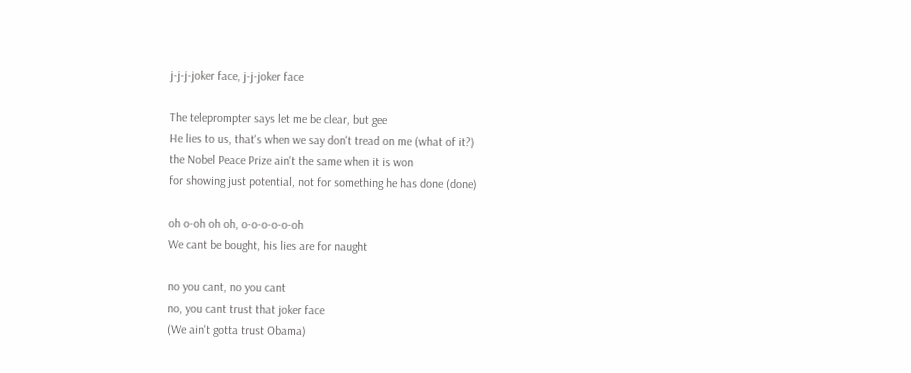j-j-j-joker face, j-j-joker face

The teleprompter says let me be clear, but gee
He lies to us, that's when we say don't tread on me (what of it?)
the Nobel Peace Prize ain't the same when it is won
for showing just potential, not for something he has done (done)

oh o-oh oh oh, o-o-o-o-o-oh
We cant be bought, his lies are for naught

no you cant, no you cant
no, you cant trust that joker face
(We ain't gotta trust Obama)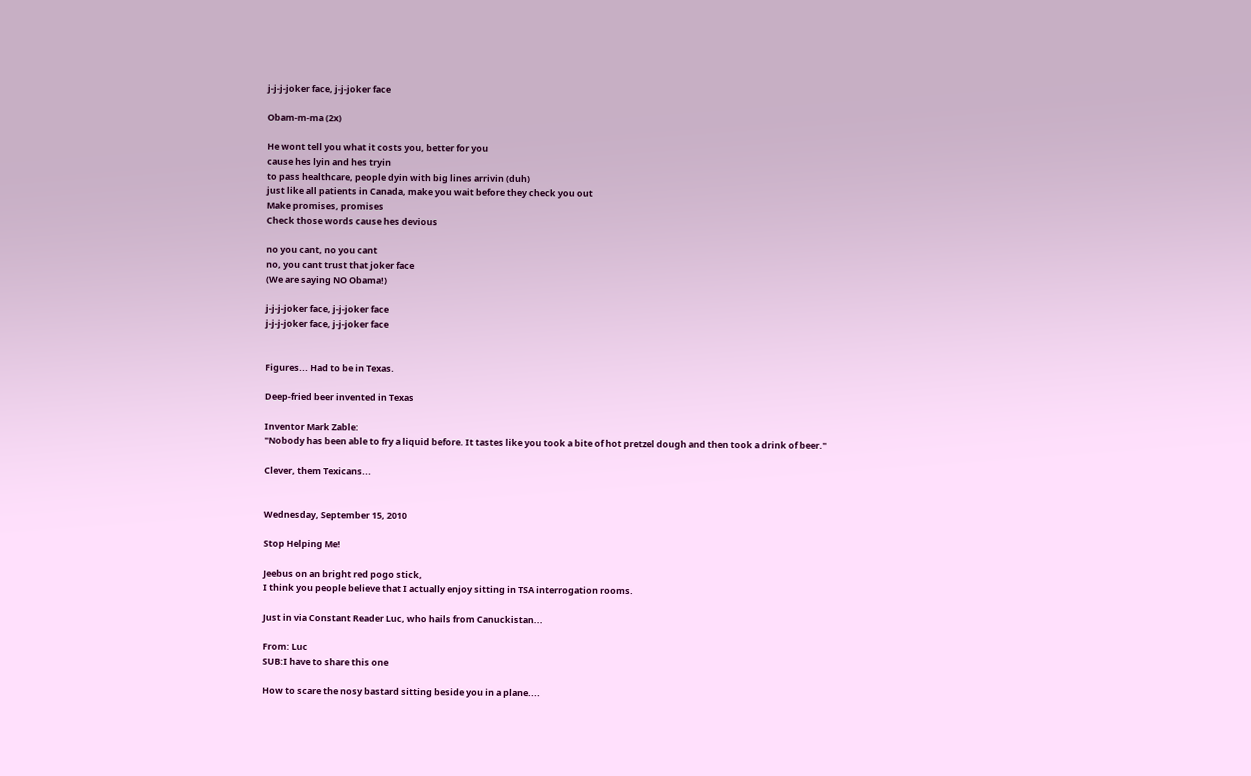j-j-j-joker face, j-j-joker face

Obam-m-ma (2x)

He wont tell you what it costs you, better for you
cause hes lyin and hes tryin
to pass healthcare, people dyin with big lines arrivin (duh)
just like all patients in Canada, make you wait before they check you out
Make promises, promises
Check those words cause hes devious

no you cant, no you cant
no, you cant trust that joker face
(We are saying NO Obama!)

j-j-j-joker face, j-j-joker face
j-j-j-joker face, j-j-joker face


Figures... Had to be in Texas.

Deep-fried beer invented in Texas

Inventor Mark Zable:
"Nobody has been able to fry a liquid before. It tastes like you took a bite of hot pretzel dough and then took a drink of beer."

Clever, them Texicans...


Wednesday, September 15, 2010

Stop Helping Me!

Jeebus on an bright red pogo stick,
I think you people believe that I actually enjoy sitting in TSA interrogation rooms.

Just in via Constant Reader Luc, who hails from Canuckistan...

From: Luc
SUB:I have to share this one

How to scare the nosy bastard sitting beside you in a plane....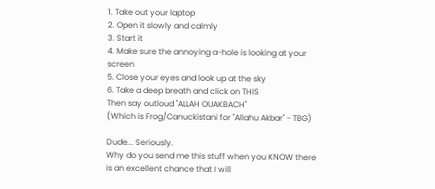1. Take out your laptop
2. Open it slowly and calmly
3. Start it
4. Make sure the annoying a-hole is looking at your screen
5. Close your eyes and look up at the sky
6. Take a deep breath and click on THIS
Then say outloud "ALLAH OUAKBACH"
(Which is Frog/Canuckistani for "Allahu Akbar" - TBG)

Dude... Seriously.
Why do you send me this stuff when you KNOW there is an excellent chance that I will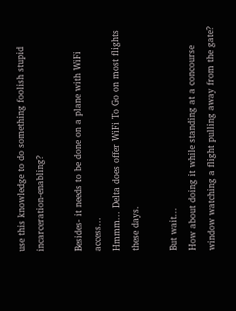use this knowledge to do something foolish stupid incarceration-enabling?

Besides- it needs to be done on a plane with WiFi access...
Hmmm... Delta does offer WiFi To Go on most flights these days.

But wait...
How about doing it while standing at a concourse window watching a flight pulling away from the gate?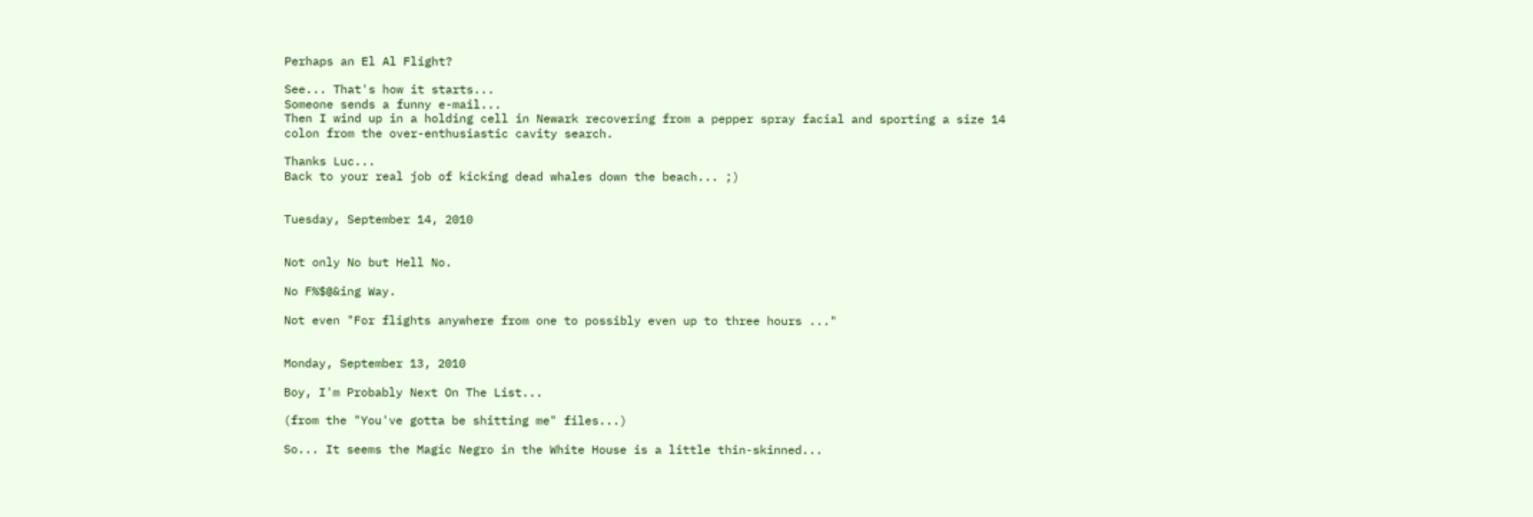Perhaps an El Al Flight?

See... That's how it starts...
Someone sends a funny e-mail...
Then I wind up in a holding cell in Newark recovering from a pepper spray facial and sporting a size 14 colon from the over-enthusiastic cavity search.

Thanks Luc...
Back to your real job of kicking dead whales down the beach... ;)


Tuesday, September 14, 2010


Not only No but Hell No.

No F%$@&ing Way.

Not even "For flights anywhere from one to possibly even up to three hours ..."


Monday, September 13, 2010

Boy, I'm Probably Next On The List...

(from the "You've gotta be shitting me" files...)

So... It seems the Magic Negro in the White House is a little thin-skinned...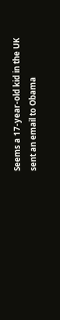Seems a 17-year-old kid in the UK sent an email to Obama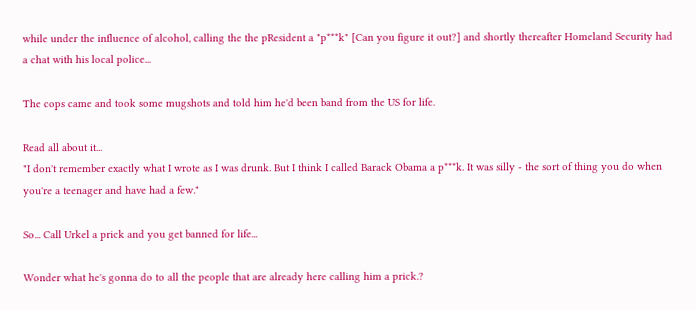while under the influence of alcohol, calling the the pResident a "p***k" [Can you figure it out?] and shortly thereafter Homeland Security had a chat with his local police...

The cops came and took some mugshots and told him he'd been band from the US for life.

Read all about it...
"I don't remember exactly what I wrote as I was drunk. But I think I called Barack Obama a p***k. It was silly - the sort of thing you do when you're a teenager and have had a few."

So... Call Urkel a prick and you get banned for life...

Wonder what he's gonna do to all the people that are already here calling him a prick.?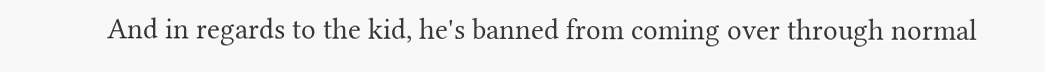And in regards to the kid, he's banned from coming over through normal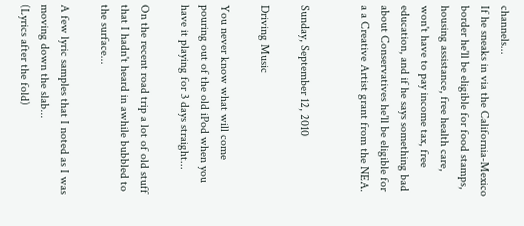channels...
If he sneaks in via the California-Mexico border he'll be eligible for food stamps, housing assistance, free health care, won't have to pay income tax, free education, and if he says something bad about Conservatives he'll be eligible for a a Creative Artist grant from the NEA.


Sunday, September 12, 2010

Driving Music

You never know what will come pouring out of the old iPod when you have it playing for 3 days straight...

On the recent road trip a lot of old stuff that I hadn't heard in awhile bubbled to the surface...

A few lyric samples that I noted as I was moving down the slab...
(Lyrics after the fold)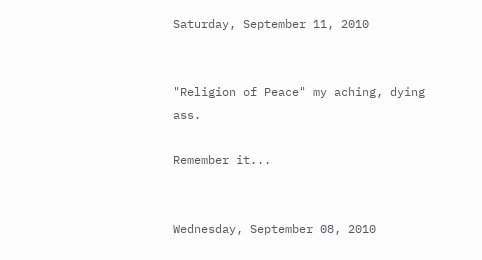Saturday, September 11, 2010


"Religion of Peace" my aching, dying ass.

Remember it...


Wednesday, September 08, 2010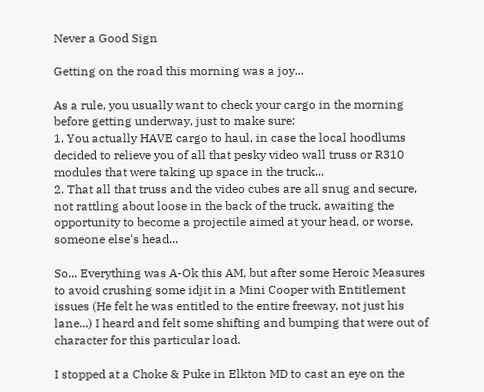Never a Good Sign

Getting on the road this morning was a joy...

As a rule, you usually want to check your cargo in the morning before getting underway, just to make sure:
1. You actually HAVE cargo to haul, in case the local hoodlums decided to relieve you of all that pesky video wall truss or R310 modules that were taking up space in the truck...
2. That all that truss and the video cubes are all snug and secure, not rattling about loose in the back of the truck, awaiting the opportunity to become a projectile aimed at your head, or worse, someone else's head...

So... Everything was A-Ok this AM, but after some Heroic Measures to avoid crushing some idjit in a Mini Cooper with Entitlement issues (He felt he was entitled to the entire freeway, not just his lane...) I heard and felt some shifting and bumping that were out of character for this particular load.

I stopped at a Choke & Puke in Elkton MD to cast an eye on the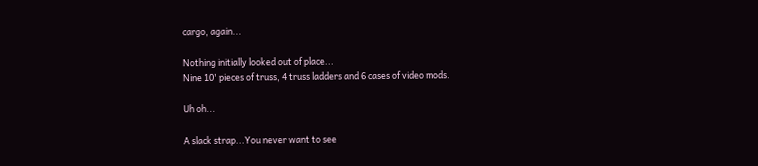cargo, again...

Nothing initially looked out of place...
Nine 10' pieces of truss, 4 truss ladders and 6 cases of video mods.

Uh oh...

A slack strap...You never want to see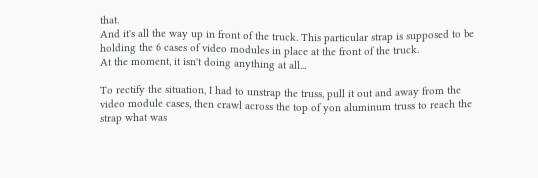that.
And it's all the way up in front of the truck. This particular strap is supposed to be holding the 6 cases of video modules in place at the front of the truck.
At the moment, it isn't doing anything at all...

To rectify the situation, I had to unstrap the truss, pull it out and away from the video module cases, then crawl across the top of yon aluminum truss to reach the strap what was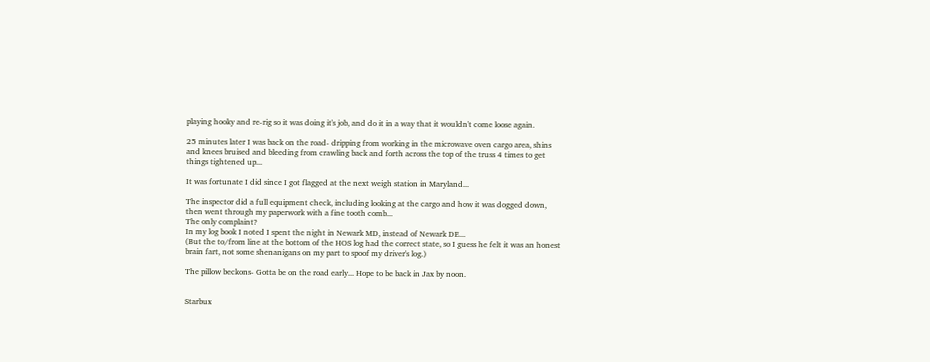playing hooky and re-rig so it was doing it's job, and do it in a way that it wouldn't come loose again.

25 minutes later I was back on the road- dripping from working in the microwave oven cargo area, shins and knees bruised and bleeding from crawling back and forth across the top of the truss 4 times to get things tightened up...

It was fortunate I did since I got flagged at the next weigh station in Maryland...

The inspector did a full equipment check, including looking at the cargo and how it was dogged down, then went through my paperwork with a fine tooth comb...
The only complaint?
In my log book I noted I spent the night in Newark MD, instead of Newark DE...
(But the to/from line at the bottom of the HOS log had the correct state, so I guess he felt it was an honest brain fart, not some shenanigans on my part to spoof my driver's log.)

The pillow beckons- Gotta be on the road early... Hope to be back in Jax by noon.


Starbux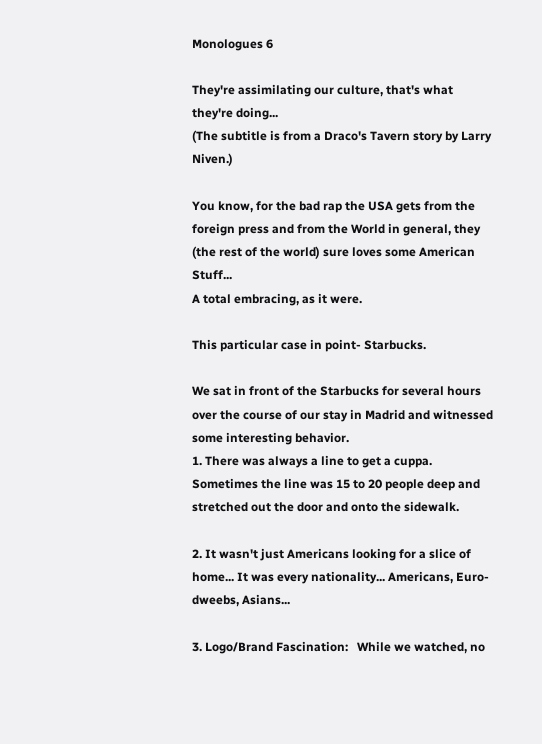Monologues 6

They're assimilating our culture, that's what they're doing...
(The subtitle is from a Draco's Tavern story by Larry Niven.)

You know, for the bad rap the USA gets from the foreign press and from the World in general, they (the rest of the world) sure loves some American Stuff...
A total embracing, as it were.

This particular case in point- Starbucks.

We sat in front of the Starbucks for several hours over the course of our stay in Madrid and witnessed some interesting behavior.
1. There was always a line to get a cuppa. Sometimes the line was 15 to 20 people deep and stretched out the door and onto the sidewalk.

2. It wasn't just Americans looking for a slice of home... It was every nationality... Americans, Euro-dweebs, Asians...

3. Logo/Brand Fascination:   While we watched, no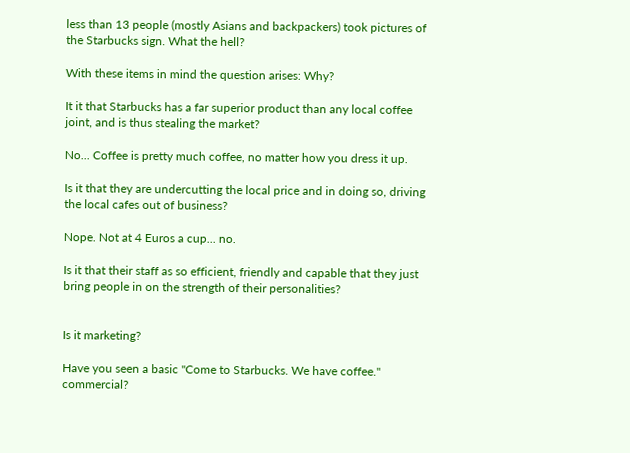less than 13 people (mostly Asians and backpackers) took pictures of the Starbucks sign. What the hell?

With these items in mind the question arises: Why?

It it that Starbucks has a far superior product than any local coffee joint, and is thus stealing the market?

No... Coffee is pretty much coffee, no matter how you dress it up.

Is it that they are undercutting the local price and in doing so, driving the local cafes out of business?

Nope. Not at 4 Euros a cup... no.

Is it that their staff as so efficient, friendly and capable that they just bring people in on the strength of their personalities?


Is it marketing?

Have you seen a basic "Come to Starbucks. We have coffee." commercial?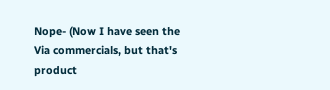Nope- (Now I have seen the Via commercials, but that's product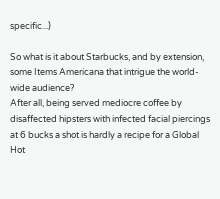specific...)

So what is it about Starbucks, and by extension, some Items Americana that intrigue the world-wide audience?
After all, being served mediocre coffee by disaffected hipsters with infected facial piercings at 6 bucks a shot is hardly a recipe for a Global Hot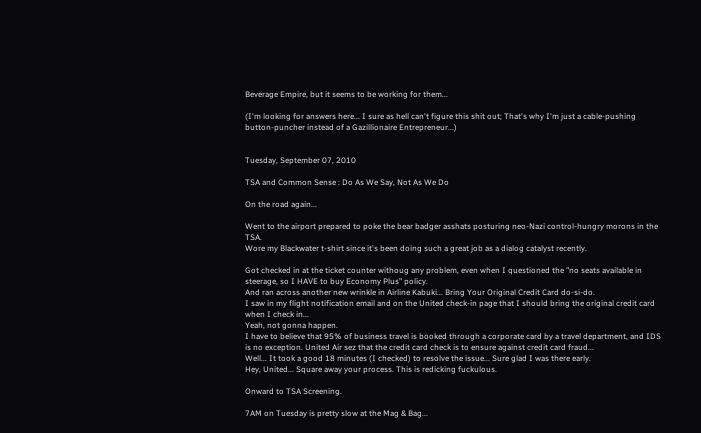Beverage Empire, but it seems to be working for them...

(I'm looking for answers here... I sure as hell can't figure this shit out; That's why I'm just a cable-pushing button-puncher instead of a Gazillionaire Entrepreneur...)


Tuesday, September 07, 2010

TSA and Common Sense : Do As We Say, Not As We Do

On the road again...

Went to the airport prepared to poke the bear badger asshats posturing neo-Nazi control-hungry morons in the TSA.
Wore my Blackwater t-shirt since it's been doing such a great job as a dialog catalyst recently.

Got checked in at the ticket counter withoug any problem, even when I questioned the "no seats available in steerage, so I HAVE to buy Economy Plus" policy.
And ran across another new wrinkle in Airline Kabuki... Bring Your Original Credit Card do-si-do.
I saw in my flight notification email and on the United check-in page that I should bring the original credit card when I check in...
Yeah, not gonna happen.
I have to believe that 95% of business travel is booked through a corporate card by a travel department, and IDS is no exception. United Air sez that the credit card check is to ensure against credit card fraud...
Well... It took a good 18 minutes (I checked) to resolve the issue... Sure glad I was there early.
Hey, United... Square away your process. This is redicking fuckulous.

Onward to TSA Screening.

7AM on Tuesday is pretty slow at the Mag & Bag...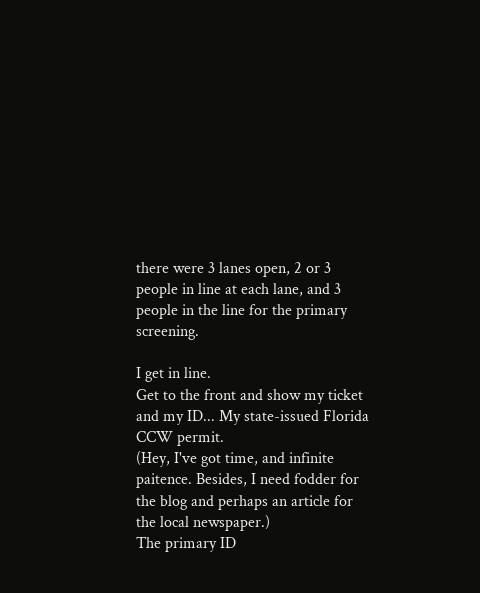there were 3 lanes open, 2 or 3 people in line at each lane, and 3 people in the line for the primary screening.

I get in line.
Get to the front and show my ticket and my ID... My state-issued Florida CCW permit.
(Hey, I've got time, and infinite paitence. Besides, I need fodder for the blog and perhaps an article for the local newspaper.)
The primary ID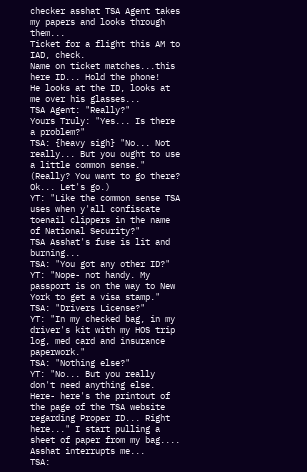checker asshat TSA Agent takes my papers and looks through them...
Ticket for a flight this AM to IAD, check.
Name on ticket matches...this here ID... Hold the phone!
He looks at the ID, looks at me over his glasses...
TSA Agent: "Really?"
Yours Truly: "Yes... Is there a problem?"
TSA: {heavy sigh} "No... Not really... But you ought to use a little common sense."
(Really? You want to go there? Ok... Let's go.)
YT: "Like the common sense TSA uses when y'all confiscate toenail clippers in the name of National Security?"
TSA Asshat's fuse is lit and burning...
TSA: "You got any other ID?"
YT: "Nope- not handy. My passport is on the way to New York to get a visa stamp."
TSA: "Drivers License?"
YT: "In my checked bag, in my driver's kit with my HOS trip log, med card and insurance paperwork."
TSA: "Nothing else?"
YT: "No... But you really don't need anything else. Here- here's the printout of the page of the TSA website regarding Proper ID... Right here..." I start pulling a sheet of paper from my bag.... Asshat interrupts me...
TSA: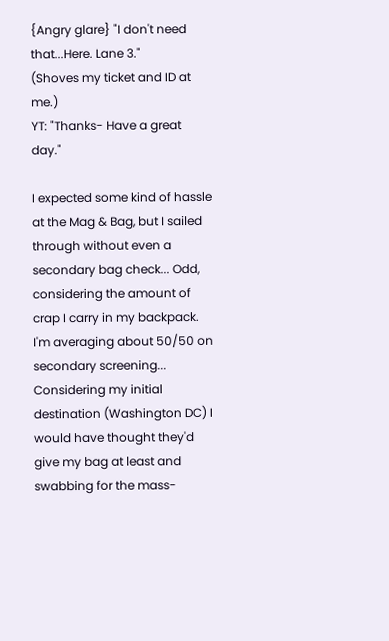{Angry glare} "I don't need that...Here. Lane 3."
(Shoves my ticket and ID at me.)
YT: "Thanks- Have a great day."

I expected some kind of hassle at the Mag & Bag, but I sailed through without even a secondary bag check... Odd, considering the amount of crap I carry in my backpack.
I'm averaging about 50/50 on secondary screening... Considering my initial destination (Washington DC) I would have thought they'd give my bag at least and swabbing for the mass-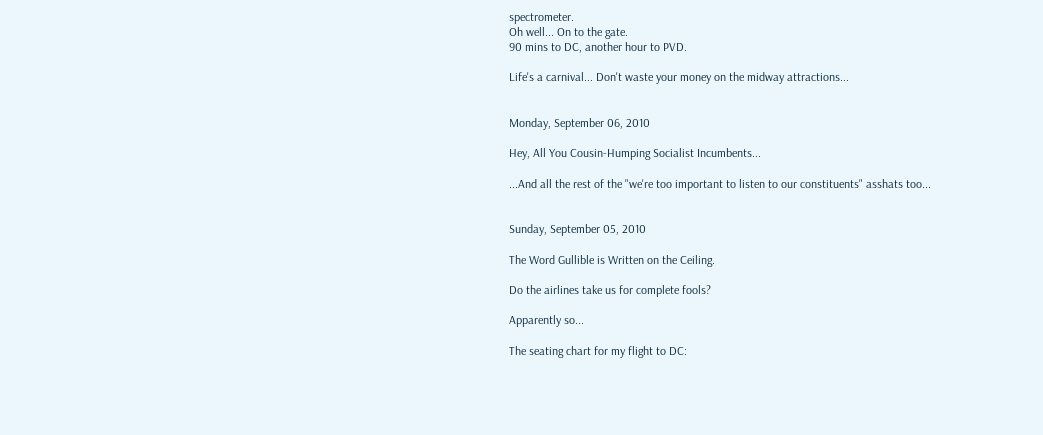spectrometer.
Oh well... On to the gate.
90 mins to DC, another hour to PVD.

Life's a carnival... Don't waste your money on the midway attractions...


Monday, September 06, 2010

Hey, All You Cousin-Humping Socialist Incumbents...

...And all the rest of the "we're too important to listen to our constituents" asshats too...


Sunday, September 05, 2010

The Word Gullible is Written on the Ceiling.

Do the airlines take us for complete fools?

Apparently so...

The seating chart for my flight to DC: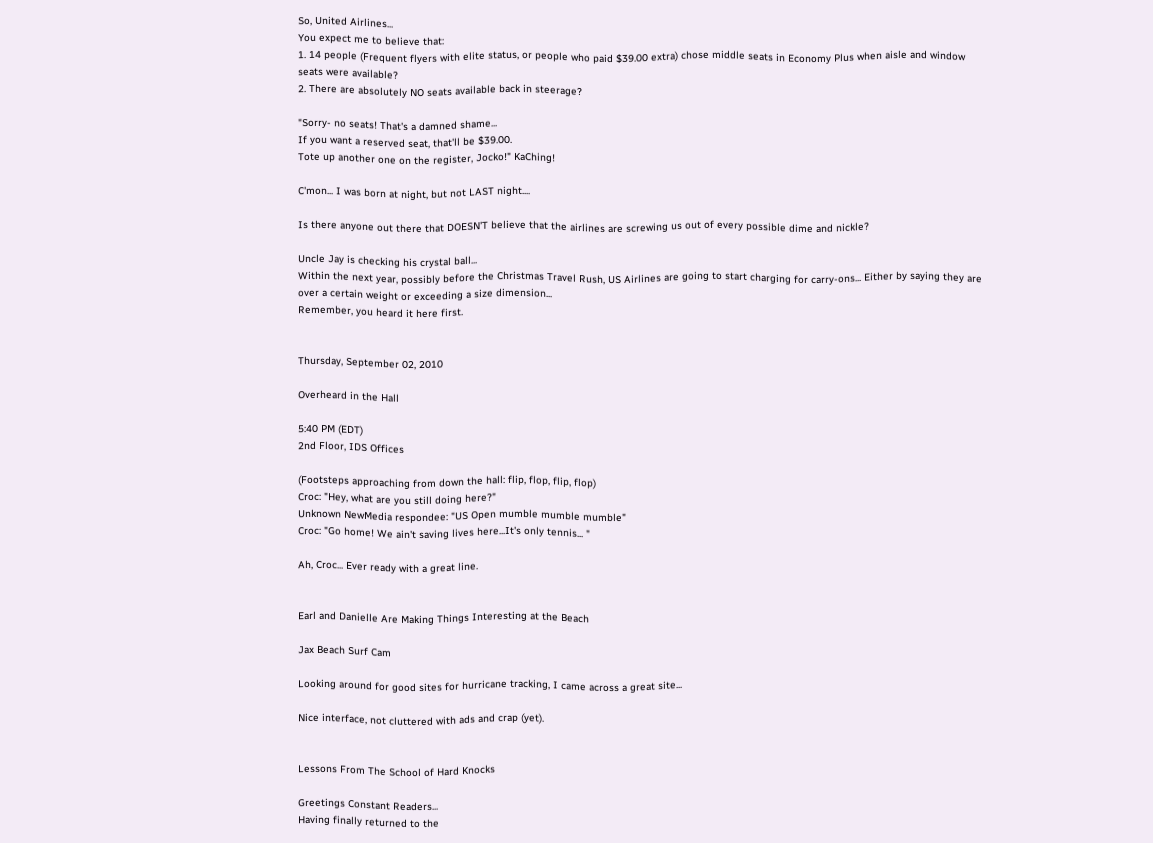So, United Airlines...
You expect me to believe that:
1. 14 people (Frequent flyers with elite status, or people who paid $39.00 extra) chose middle seats in Economy Plus when aisle and window seats were available?
2. There are absolutely NO seats available back in steerage?

"Sorry- no seats! That's a damned shame...
If you want a reserved seat, that'll be $39.00.
Tote up another one on the register, Jocko!" KaChing!

C'mon... I was born at night, but not LAST night....

Is there anyone out there that DOESN'T believe that the airlines are screwing us out of every possible dime and nickle?

Uncle Jay is checking his crystal ball...
Within the next year, possibly before the Christmas Travel Rush, US Airlines are going to start charging for carry-ons... Either by saying they are over a certain weight or exceeding a size dimension...
Remember, you heard it here first.


Thursday, September 02, 2010

Overheard in the Hall

5:40 PM (EDT)
2nd Floor, IDS Offices

(Footsteps approaching from down the hall: flip, flop, flip, flop)
Croc: "Hey, what are you still doing here?"
Unknown NewMedia respondee: "US Open mumble mumble mumble"
Croc: "Go home! We ain't saving lives here...It's only tennis... "

Ah, Croc... Ever ready with a great line.


Earl and Danielle Are Making Things Interesting at the Beach

Jax Beach Surf Cam

Looking around for good sites for hurricane tracking, I came across a great site...

Nice interface, not cluttered with ads and crap (yet).


Lessons From The School of Hard Knocks

Greetings Constant Readers...
Having finally returned to the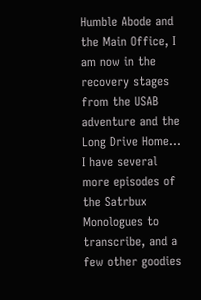Humble Abode and the Main Office, I am now in the recovery stages from the USAB adventure and the Long Drive Home...
I have several more episodes of the Satrbux Monologues to transcribe, and a few other goodies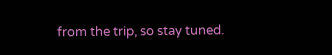from the trip, so stay tuned.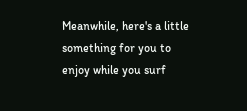Meanwhile, here's a little something for you to enjoy while you surf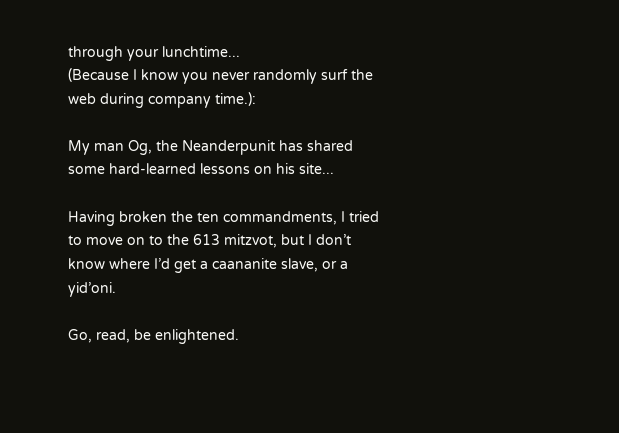through your lunchtime...
(Because I know you never randomly surf the web during company time.):

My man Og, the Neanderpunit has shared some hard-learned lessons on his site...

Having broken the ten commandments, I tried to move on to the 613 mitzvot, but I don’t know where I’d get a caananite slave, or a yid’oni.

Go, read, be enlightened.